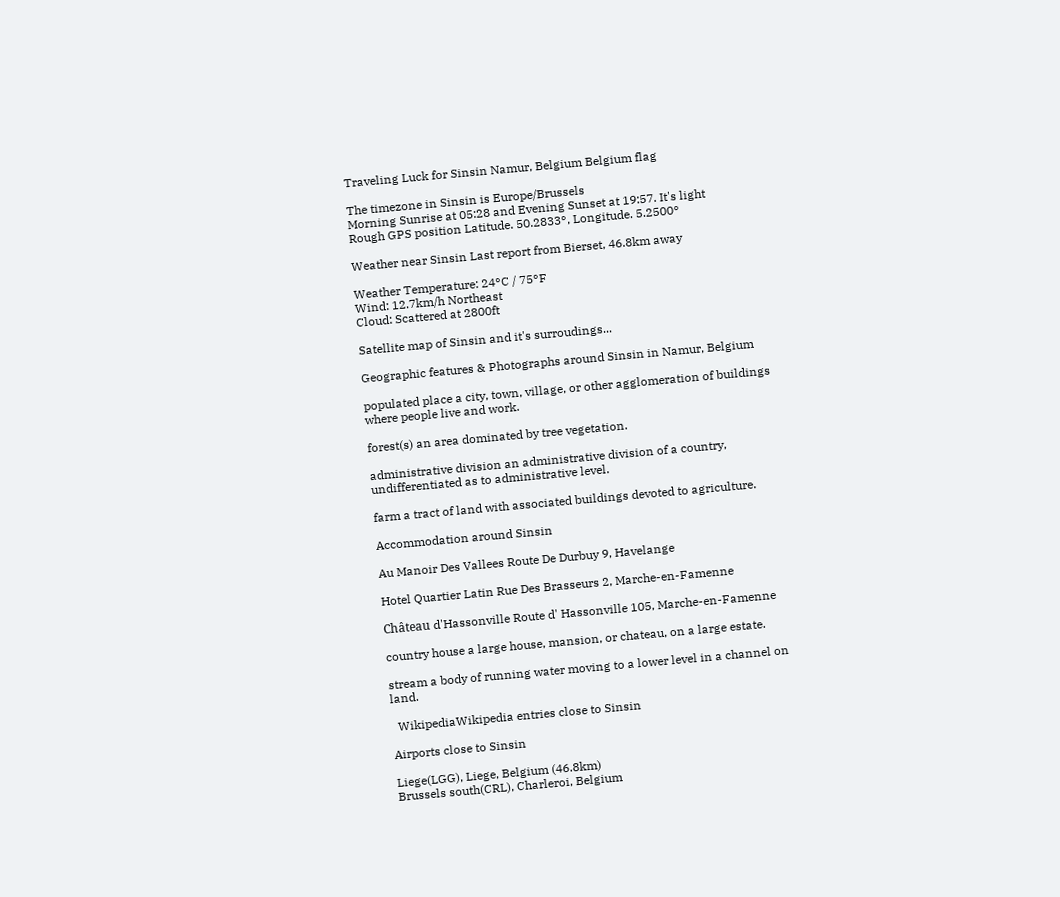Traveling Luck for Sinsin Namur, Belgium Belgium flag

The timezone in Sinsin is Europe/Brussels
Morning Sunrise at 05:28 and Evening Sunset at 19:57. It's light
Rough GPS position Latitude. 50.2833°, Longitude. 5.2500°

Weather near Sinsin Last report from Bierset, 46.8km away

Weather Temperature: 24°C / 75°F
Wind: 12.7km/h Northeast
Cloud: Scattered at 2800ft

Satellite map of Sinsin and it's surroudings...

Geographic features & Photographs around Sinsin in Namur, Belgium

populated place a city, town, village, or other agglomeration of buildings where people live and work.

forest(s) an area dominated by tree vegetation.

administrative division an administrative division of a country, undifferentiated as to administrative level.

farm a tract of land with associated buildings devoted to agriculture.

Accommodation around Sinsin

Au Manoir Des Vallees Route De Durbuy 9, Havelange

Hotel Quartier Latin Rue Des Brasseurs 2, Marche-en-Famenne

Château d'Hassonville Route d' Hassonville 105, Marche-en-Famenne

country house a large house, mansion, or chateau, on a large estate.

stream a body of running water moving to a lower level in a channel on land.

  WikipediaWikipedia entries close to Sinsin

Airports close to Sinsin

Liege(LGG), Liege, Belgium (46.8km)
Brussels south(CRL), Charleroi, Belgium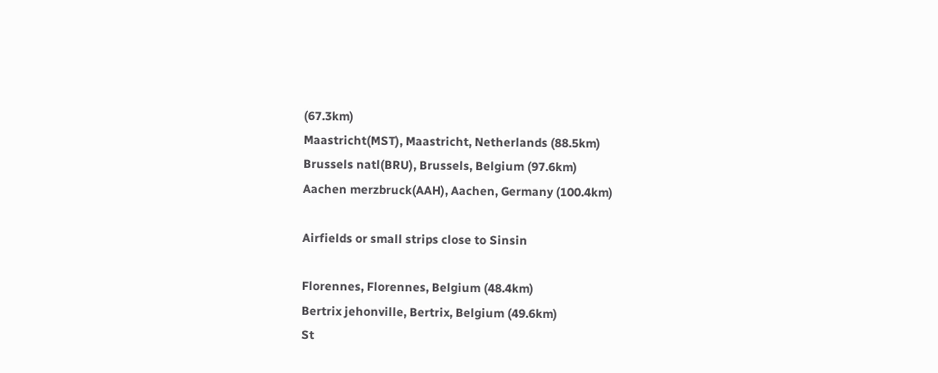(67.3km)
Maastricht(MST), Maastricht, Netherlands (88.5km)
Brussels natl(BRU), Brussels, Belgium (97.6km)
Aachen merzbruck(AAH), Aachen, Germany (100.4km)

Airfields or small strips close to Sinsin

Florennes, Florennes, Belgium (48.4km)
Bertrix jehonville, Bertrix, Belgium (49.6km)
St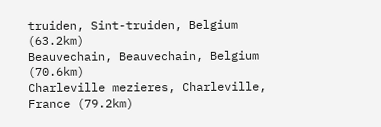truiden, Sint-truiden, Belgium (63.2km)
Beauvechain, Beauvechain, Belgium (70.6km)
Charleville mezieres, Charleville, France (79.2km)